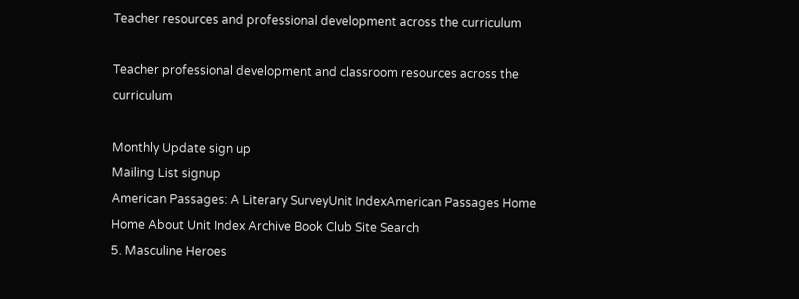Teacher resources and professional development across the curriculum

Teacher professional development and classroom resources across the curriculum

Monthly Update sign up
Mailing List signup
American Passages: A Literary SurveyUnit IndexAmerican Passages Home
Home About Unit Index Archive Book Club Site Search
5. Masculine Heroes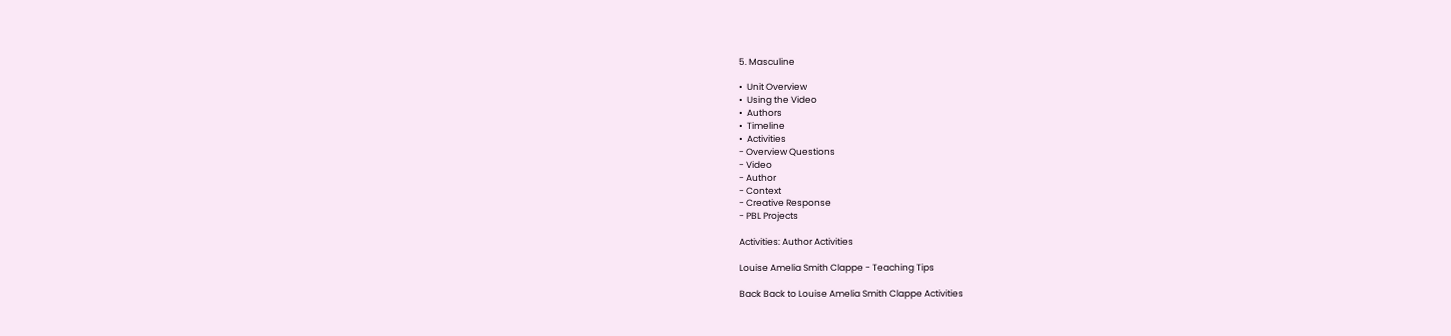5. Masculine

•  Unit Overview
•  Using the Video
•  Authors
•  Timeline
•  Activities
- Overview Questions
- Video
- Author
- Context
- Creative Response
- PBL Projects

Activities: Author Activities

Louise Amelia Smith Clappe - Teaching Tips

Back Back to Louise Amelia Smith Clappe Activities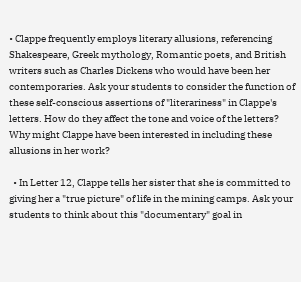• Clappe frequently employs literary allusions, referencing Shakespeare, Greek mythology, Romantic poets, and British writers such as Charles Dickens who would have been her contemporaries. Ask your students to consider the function of these self-conscious assertions of "literariness" in Clappe's letters. How do they affect the tone and voice of the letters? Why might Clappe have been interested in including these allusions in her work?

  • In Letter 12, Clappe tells her sister that she is committed to giving her a "true picture" of life in the mining camps. Ask your students to think about this "documentary" goal in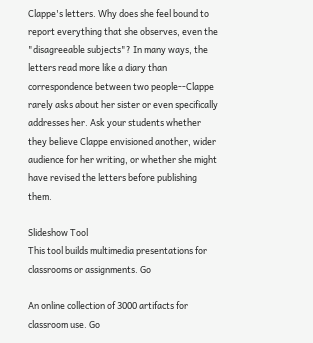Clappe's letters. Why does she feel bound to report everything that she observes, even the "disagreeable subjects"? In many ways, the letters read more like a diary than correspondence between two people--Clappe rarely asks about her sister or even specifically addresses her. Ask your students whether they believe Clappe envisioned another, wider audience for her writing, or whether she might have revised the letters before publishing them.

Slideshow Tool
This tool builds multimedia presentations for classrooms or assignments. Go

An online collection of 3000 artifacts for classroom use. Go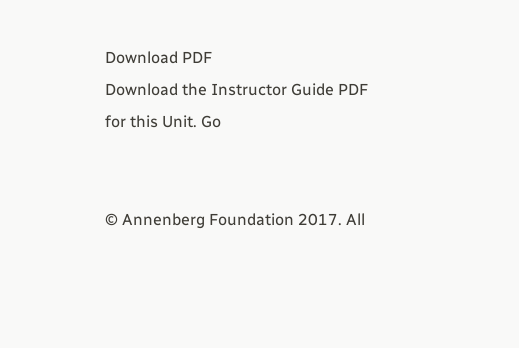Download PDF
Download the Instructor Guide PDF for this Unit. Go


© Annenberg Foundation 2017. All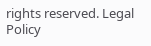rights reserved. Legal Policy